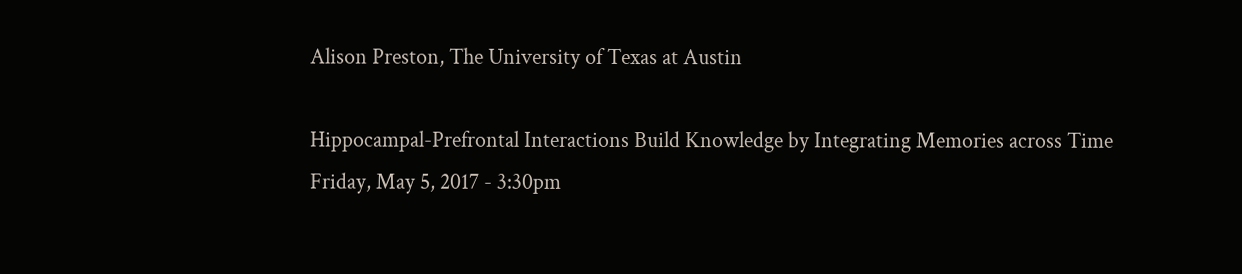Alison Preston, The University of Texas at Austin

Hippocampal-Prefrontal Interactions Build Knowledge by Integrating Memories across Time
Friday, May 5, 2017 - 3:30pm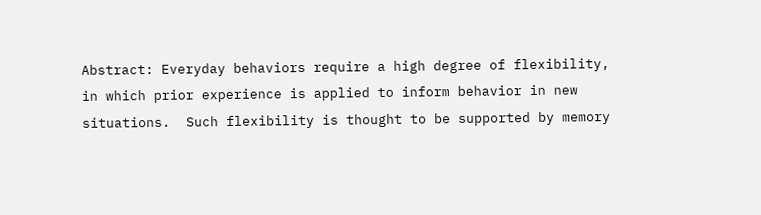Abstract: Everyday behaviors require a high degree of flexibility, in which prior experience is applied to inform behavior in new situations.  Such flexibility is thought to be supported by memory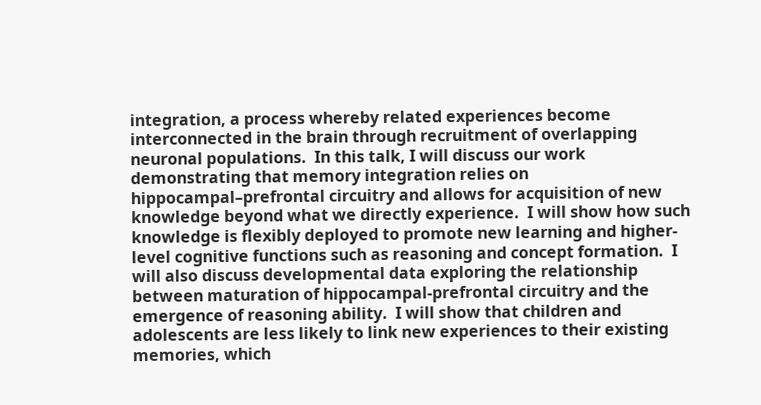integration, a process whereby related experiences become interconnected in the brain through recruitment of overlapping neuronal populations.  In this talk, I will discuss our work demonstrating that memory integration relies on hippocampal–prefrontal circuitry and allows for acquisition of new knowledge beyond what we directly experience.  I will show how such knowledge is flexibly deployed to promote new learning and higher-level cognitive functions such as reasoning and concept formation.  I will also discuss developmental data exploring the relationship between maturation of hippocampal-prefrontal circuitry and the emergence of reasoning ability.  I will show that children and adolescents are less likely to link new experiences to their existing memories, which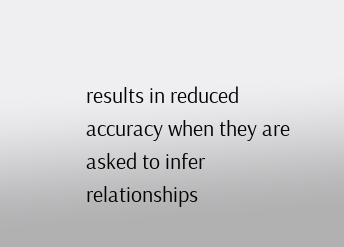results in reduced accuracy when they are asked to infer relationships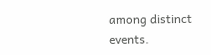among distinct events.